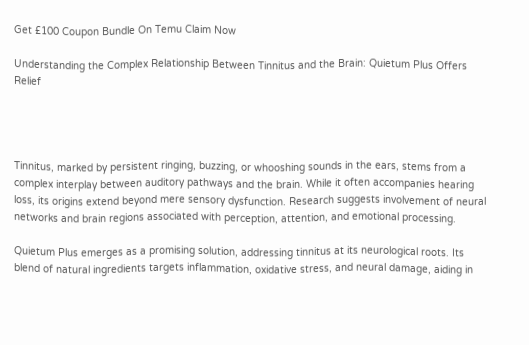Get £100 Coupon Bundle On Temu Claim Now

Understanding the Complex Relationship Between Tinnitus and the Brain: Quietum Plus Offers Relief




Tinnitus, marked by persistent ringing, buzzing, or whooshing sounds in the ears, stems from a complex interplay between auditory pathways and the brain. While it often accompanies hearing loss, its origins extend beyond mere sensory dysfunction. Research suggests involvement of neural networks and brain regions associated with perception, attention, and emotional processing.

Quietum Plus emerges as a promising solution, addressing tinnitus at its neurological roots. Its blend of natural ingredients targets inflammation, oxidative stress, and neural damage, aiding in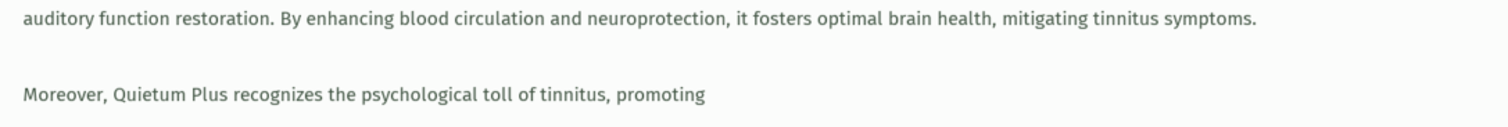auditory function restoration. By enhancing blood circulation and neuroprotection, it fosters optimal brain health, mitigating tinnitus symptoms.

Moreover, Quietum Plus recognizes the psychological toll of tinnitus, promoting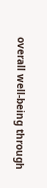overall well-being through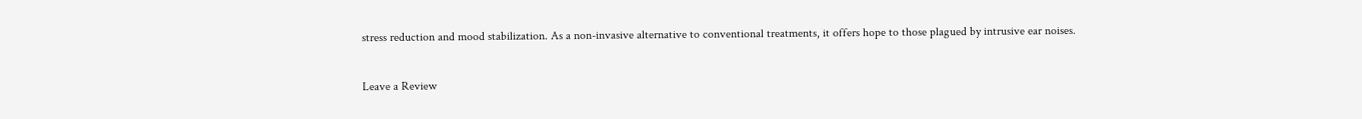stress reduction and mood stabilization. As a non-invasive alternative to conventional treatments, it offers hope to those plagued by intrusive ear noises.

Leave a Review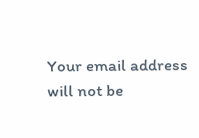Your email address will not be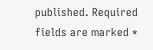published. Required fields are marked *